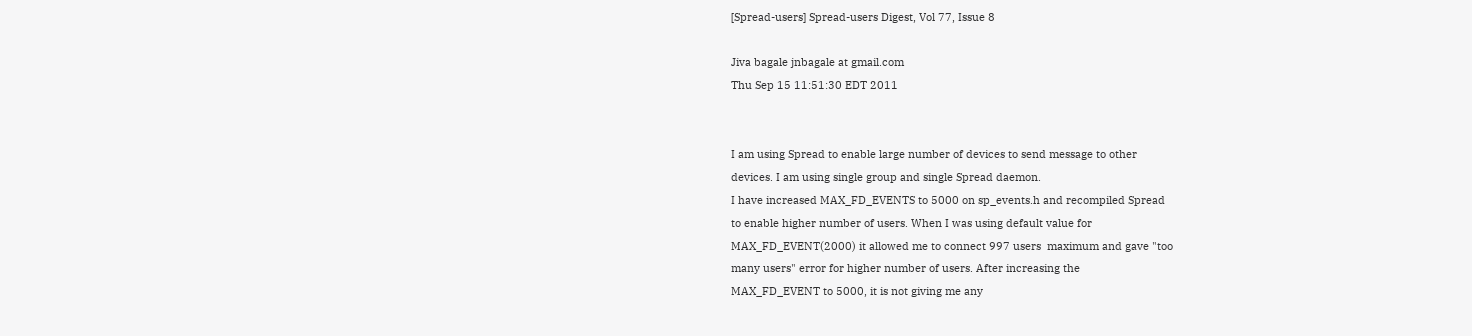[Spread-users] Spread-users Digest, Vol 77, Issue 8

Jiva bagale jnbagale at gmail.com
Thu Sep 15 11:51:30 EDT 2011


I am using Spread to enable large number of devices to send message to other
devices. I am using single group and single Spread daemon.
I have increased MAX_FD_EVENTS to 5000 on sp_events.h and recompiled Spread
to enable higher number of users. When I was using default value for
MAX_FD_EVENT(2000) it allowed me to connect 997 users  maximum and gave "too
many users" error for higher number of users. After increasing the
MAX_FD_EVENT to 5000, it is not giving me any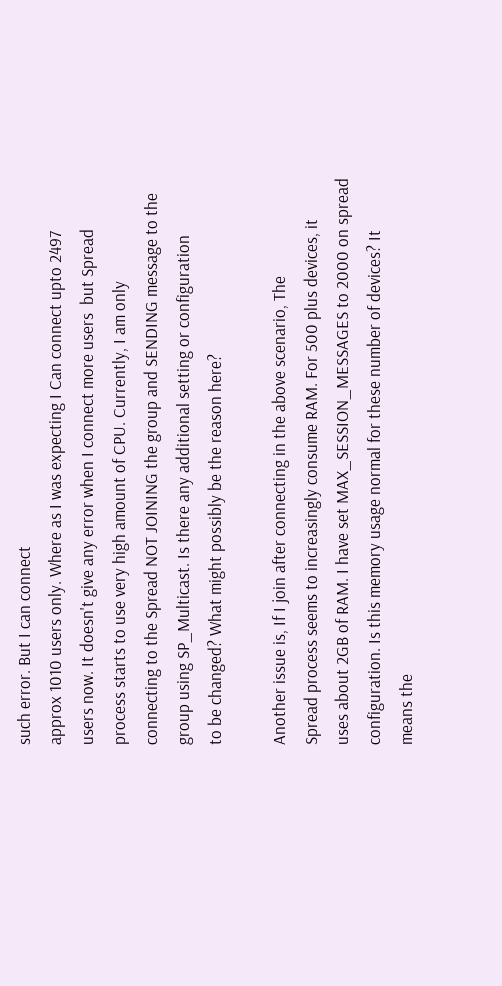such error. But I can connect
approx 1010 users only. Where as I was expecting I Can connect upto 2497
users now. It doesn't give any error when I connect more users  but Spread
process starts to use very high amount of CPU. Currently, I am only
connecting to the Spread NOT JOINING the group and SENDING message to the
group using SP_Multicast. Is there any additional setting or configuration
to be changed? What might possibly be the reason here?

Another issue is, If I join after connecting in the above scenario, The
Spread process seems to increasingly consume RAM. For 500 plus devices, it
uses about 2GB of RAM. I have set MAX_SESSION_MESSAGES to 2000 on spread
configuration. Is this memory usage normal for these number of devices? It
means the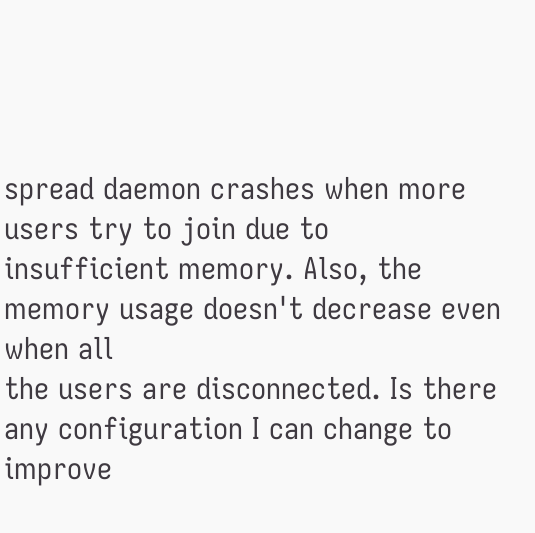spread daemon crashes when more users try to join due to
insufficient memory. Also, the memory usage doesn't decrease even when all
the users are disconnected. Is there any configuration I can change to
improve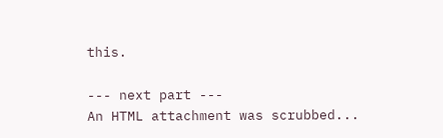this.

--- next part ---
An HTML attachment was scrubbed...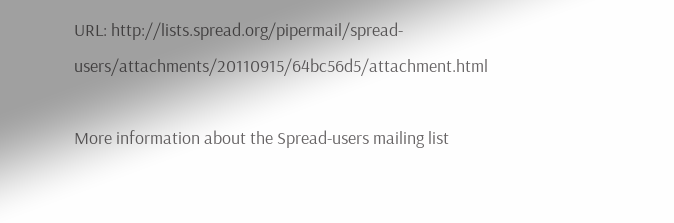URL: http://lists.spread.org/pipermail/spread-users/attachments/20110915/64bc56d5/attachment.html

More information about the Spread-users mailing list